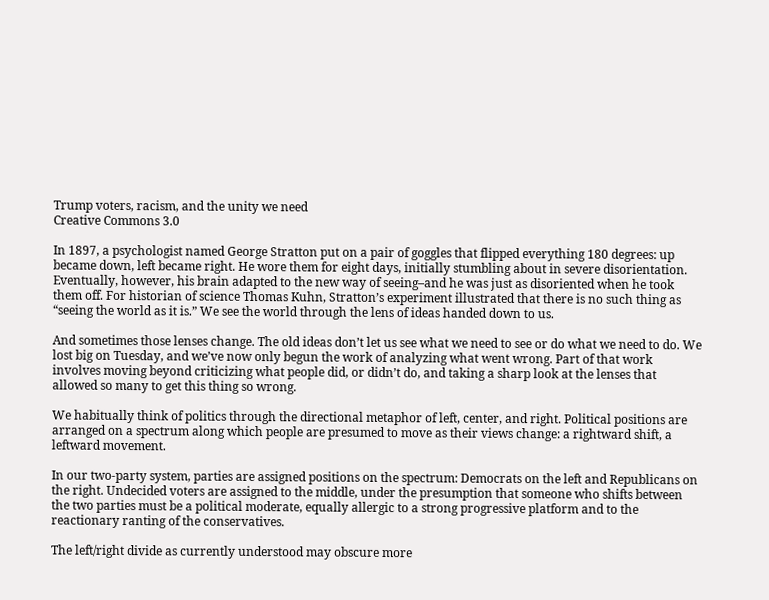Trump voters, racism, and the unity we need
Creative Commons 3.0

In 1897, a psychologist named George Stratton put on a pair of goggles that flipped everything 180 degrees: up became down, left became right. He wore them for eight days, initially stumbling about in severe disorientation. Eventually, however, his brain adapted to the new way of seeing–and he was just as disoriented when he took them off. For historian of science Thomas Kuhn, Stratton’s experiment illustrated that there is no such thing as “seeing the world as it is.” We see the world through the lens of ideas handed down to us.

And sometimes those lenses change. The old ideas don’t let us see what we need to see or do what we need to do. We lost big on Tuesday, and we’ve now only begun the work of analyzing what went wrong. Part of that work involves moving beyond criticizing what people did, or didn’t do, and taking a sharp look at the lenses that allowed so many to get this thing so wrong.

We habitually think of politics through the directional metaphor of left, center, and right. Political positions are arranged on a spectrum along which people are presumed to move as their views change: a rightward shift, a leftward movement.

In our two-party system, parties are assigned positions on the spectrum: Democrats on the left and Republicans on the right. Undecided voters are assigned to the middle, under the presumption that someone who shifts between the two parties must be a political moderate, equally allergic to a strong progressive platform and to the reactionary ranting of the conservatives.

The left/right divide as currently understood may obscure more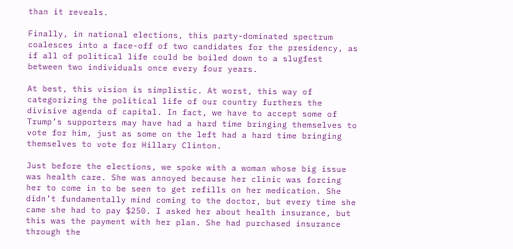than it reveals.

Finally, in national elections, this party-dominated spectrum coalesces into a face-off of two candidates for the presidency, as if all of political life could be boiled down to a slugfest between two individuals once every four years.

At best, this vision is simplistic. At worst, this way of categorizing the political life of our country furthers the divisive agenda of capital. In fact, we have to accept some of Trump’s supporters may have had a hard time bringing themselves to vote for him, just as some on the left had a hard time bringing themselves to vote for Hillary Clinton.

Just before the elections, we spoke with a woman whose big issue was health care. She was annoyed because her clinic was forcing her to come in to be seen to get refills on her medication. She didn’t fundamentally mind coming to the doctor, but every time she came she had to pay $250. I asked her about health insurance, but this was the payment with her plan. She had purchased insurance through the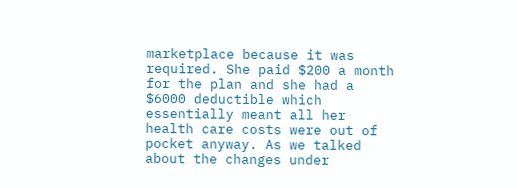marketplace because it was required. She paid $200 a month for the plan and she had a $6000 deductible which essentially meant all her health care costs were out of pocket anyway. As we talked about the changes under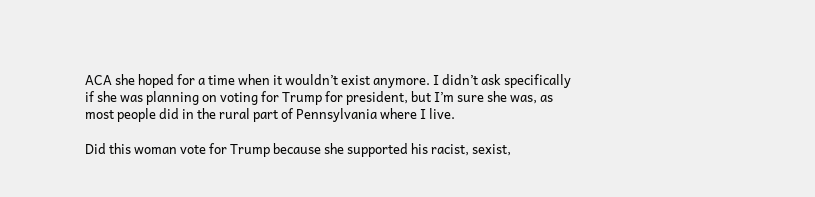ACA she hoped for a time when it wouldn’t exist anymore. I didn’t ask specifically if she was planning on voting for Trump for president, but I’m sure she was, as most people did in the rural part of Pennsylvania where I live.

Did this woman vote for Trump because she supported his racist, sexist,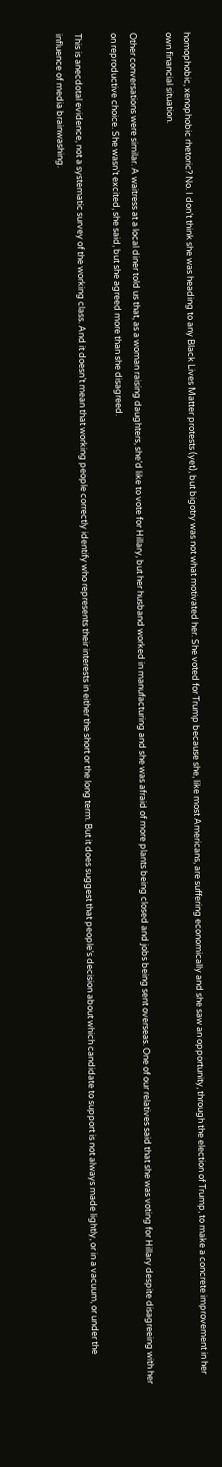homophobic, xenophobic rhetoric? No. I don’t think she was heading to any Black Lives Matter protests (yet), but bigotry was not what motivated her. She voted for Trump because she, like most Americans, are suffering economically and she saw an opportunity, through the election of Trump, to make a concrete improvement in her own financial situation.

Other conversations were similar. A waitress at a local diner told us that, as a woman raising daughters, she’d like to vote for Hillary, but her husband worked in manufacturing and she was afraid of more plants being closed and jobs being sent overseas. One of our relatives said that she was voting for Hillary despite disagreeing with her on reproductive choice. She wasn’t excited, she said, but she agreed more than she disagreed.

This is anecdotal evidence, not a systematic survey of the working class. And it doesn’t mean that working people correctly identify who represents their interests in either the short or the long term. But it does suggest that people’s decision about which candidate to support is not always made lightly, or in a vacuum, or under the influence of media brainwashing.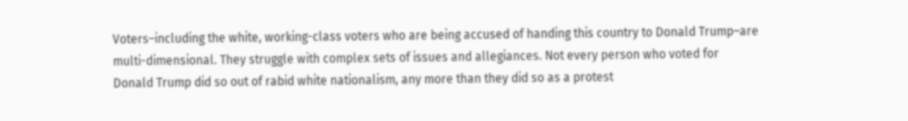Voters–including the white, working-class voters who are being accused of handing this country to Donald Trump–are multi-dimensional. They struggle with complex sets of issues and allegiances. Not every person who voted for Donald Trump did so out of rabid white nationalism, any more than they did so as a protest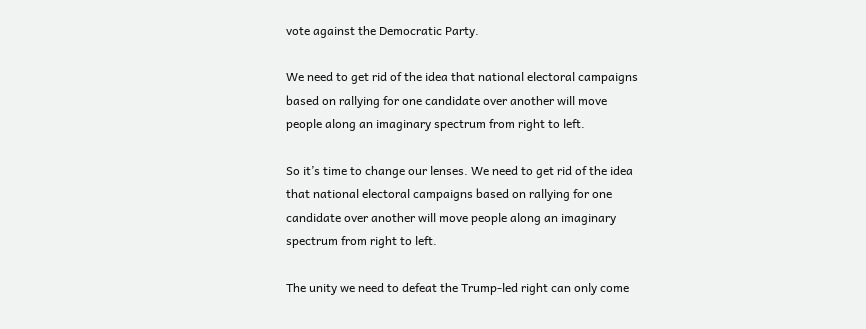vote against the Democratic Party.

We need to get rid of the idea that national electoral campaigns based on rallying for one candidate over another will move people along an imaginary spectrum from right to left.

So it’s time to change our lenses. We need to get rid of the idea that national electoral campaigns based on rallying for one candidate over another will move people along an imaginary spectrum from right to left.

The unity we need to defeat the Trump-led right can only come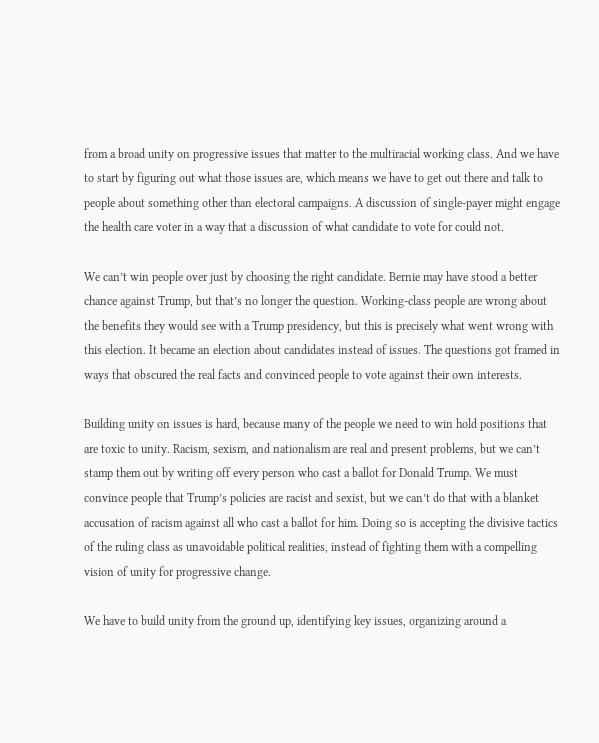from a broad unity on progressive issues that matter to the multiracial working class. And we have to start by figuring out what those issues are, which means we have to get out there and talk to people about something other than electoral campaigns. A discussion of single-payer might engage the health care voter in a way that a discussion of what candidate to vote for could not.

We can’t win people over just by choosing the right candidate. Bernie may have stood a better chance against Trump, but that’s no longer the question. Working-class people are wrong about the benefits they would see with a Trump presidency, but this is precisely what went wrong with this election. It became an election about candidates instead of issues. The questions got framed in ways that obscured the real facts and convinced people to vote against their own interests.

Building unity on issues is hard, because many of the people we need to win hold positions that are toxic to unity. Racism, sexism, and nationalism are real and present problems, but we can’t stamp them out by writing off every person who cast a ballot for Donald Trump. We must convince people that Trump’s policies are racist and sexist, but we can’t do that with a blanket accusation of racism against all who cast a ballot for him. Doing so is accepting the divisive tactics of the ruling class as unavoidable political realities, instead of fighting them with a compelling vision of unity for progressive change.

We have to build unity from the ground up, identifying key issues, organizing around a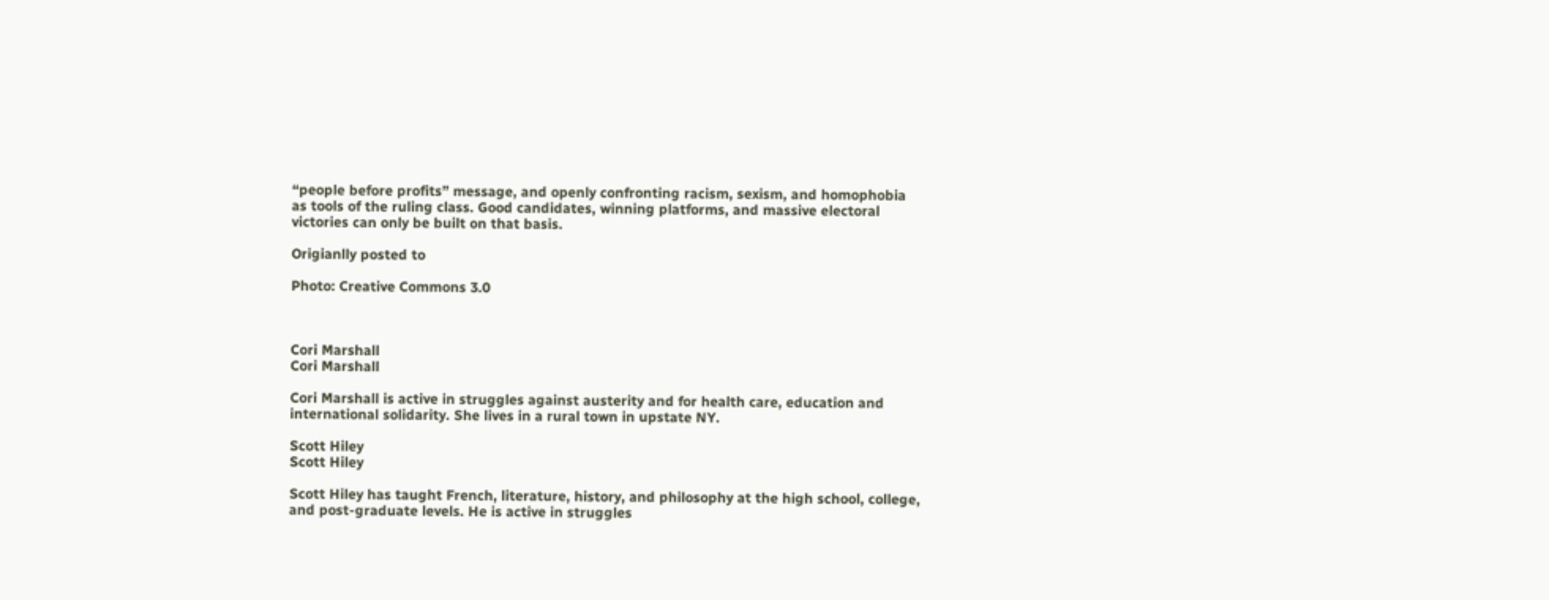“people before profits” message, and openly confronting racism, sexism, and homophobia as tools of the ruling class. Good candidates, winning platforms, and massive electoral victories can only be built on that basis.

Origianlly posted to

Photo: Creative Commons 3.0



Cori Marshall
Cori Marshall

Cori Marshall is active in struggles against austerity and for health care, education and international solidarity. She lives in a rural town in upstate NY.

Scott Hiley
Scott Hiley

Scott Hiley has taught French, literature, history, and philosophy at the high school, college, and post-graduate levels. He is active in struggles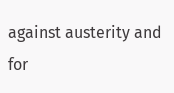against austerity and for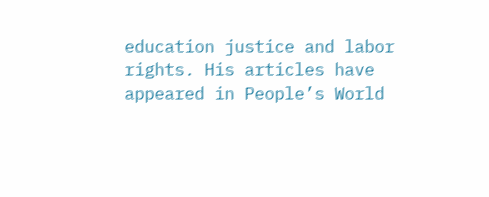education justice and labor rights. His articles have appeared in People’s World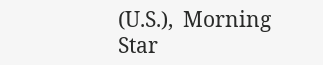(U.S.),  Morning Star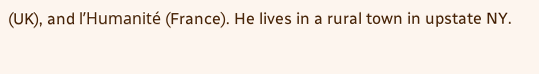(UK), and l’Humanité (France). He lives in a rural town in upstate NY.